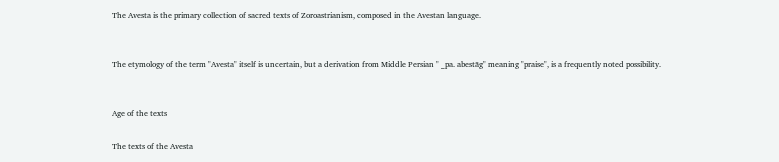The Avesta is the primary collection of sacred texts of Zoroastrianism, composed in the Avestan language.


The etymology of the term "Avesta" itself is uncertain, but a derivation from Middle Persian " _pa. abestāg" meaning "praise", is a frequently noted possibility.


Age of the texts

The texts of the Avesta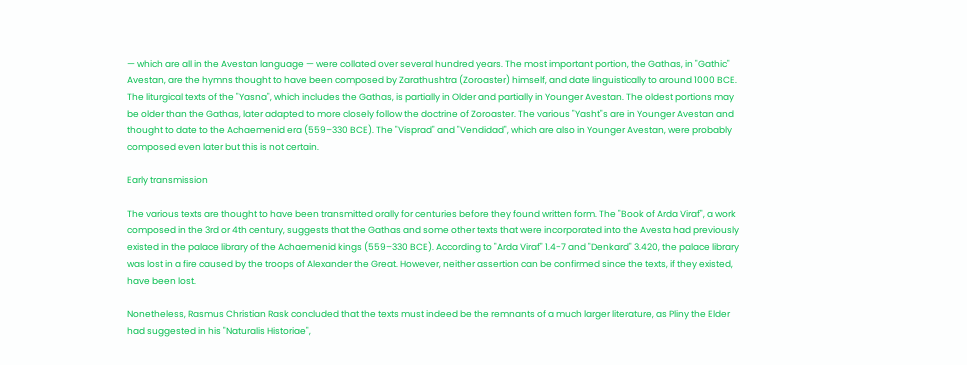— which are all in the Avestan language — were collated over several hundred years. The most important portion, the Gathas, in "Gathic" Avestan, are the hymns thought to have been composed by Zarathushtra (Zoroaster) himself, and date linguistically to around 1000 BCE. The liturgical texts of the "Yasna", which includes the Gathas, is partially in Older and partially in Younger Avestan. The oldest portions may be older than the Gathas, later adapted to more closely follow the doctrine of Zoroaster. The various "Yasht"s are in Younger Avestan and thought to date to the Achaemenid era (559–330 BCE). The "Visprad" and "Vendidad", which are also in Younger Avestan, were probably composed even later but this is not certain.

Early transmission

The various texts are thought to have been transmitted orally for centuries before they found written form. The "Book of Arda Viraf", a work composed in the 3rd or 4th century, suggests that the Gathas and some other texts that were incorporated into the Avesta had previously existed in the palace library of the Achaemenid kings (559–330 BCE). According to "Arda Viraf" 1.4-7 and "Denkard" 3.420, the palace library was lost in a fire caused by the troops of Alexander the Great. However, neither assertion can be confirmed since the texts, if they existed, have been lost.

Nonetheless, Rasmus Christian Rask concluded that the texts must indeed be the remnants of a much larger literature, as Pliny the Elder had suggested in his "Naturalis Historiae",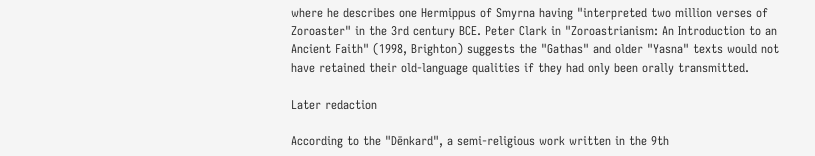where he describes one Hermippus of Smyrna having "interpreted two million verses of Zoroaster" in the 3rd century BCE. Peter Clark in "Zoroastrianism: An Introduction to an Ancient Faith" (1998, Brighton) suggests the "Gathas" and older "Yasna" texts would not have retained their old-language qualities if they had only been orally transmitted.

Later redaction

According to the "Dēnkard", a semi-religious work written in the 9th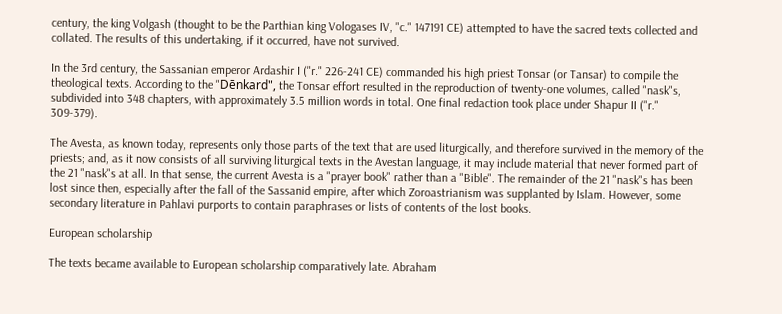century, the king Volgash (thought to be the Parthian king Vologases IV, "c." 147191 CE) attempted to have the sacred texts collected and collated. The results of this undertaking, if it occurred, have not survived.

In the 3rd century, the Sassanian emperor Ardashir I ("r." 226-241 CE) commanded his high priest Tonsar (or Tansar) to compile the theological texts. According to the "Dēnkard", the Tonsar effort resulted in the reproduction of twenty-one volumes, called "nask"s, subdivided into 348 chapters, with approximately 3.5 million words in total. One final redaction took place under Shapur II ("r." 309-379).

The Avesta, as known today, represents only those parts of the text that are used liturgically, and therefore survived in the memory of the priests; and, as it now consists of all surviving liturgical texts in the Avestan language, it may include material that never formed part of the 21 "nask"s at all. In that sense, the current Avesta is a "prayer book" rather than a "Bible". The remainder of the 21 "nask"s has been lost since then, especially after the fall of the Sassanid empire, after which Zoroastrianism was supplanted by Islam. However, some secondary literature in Pahlavi purports to contain paraphrases or lists of contents of the lost books.

European scholarship

The texts became available to European scholarship comparatively late. Abraham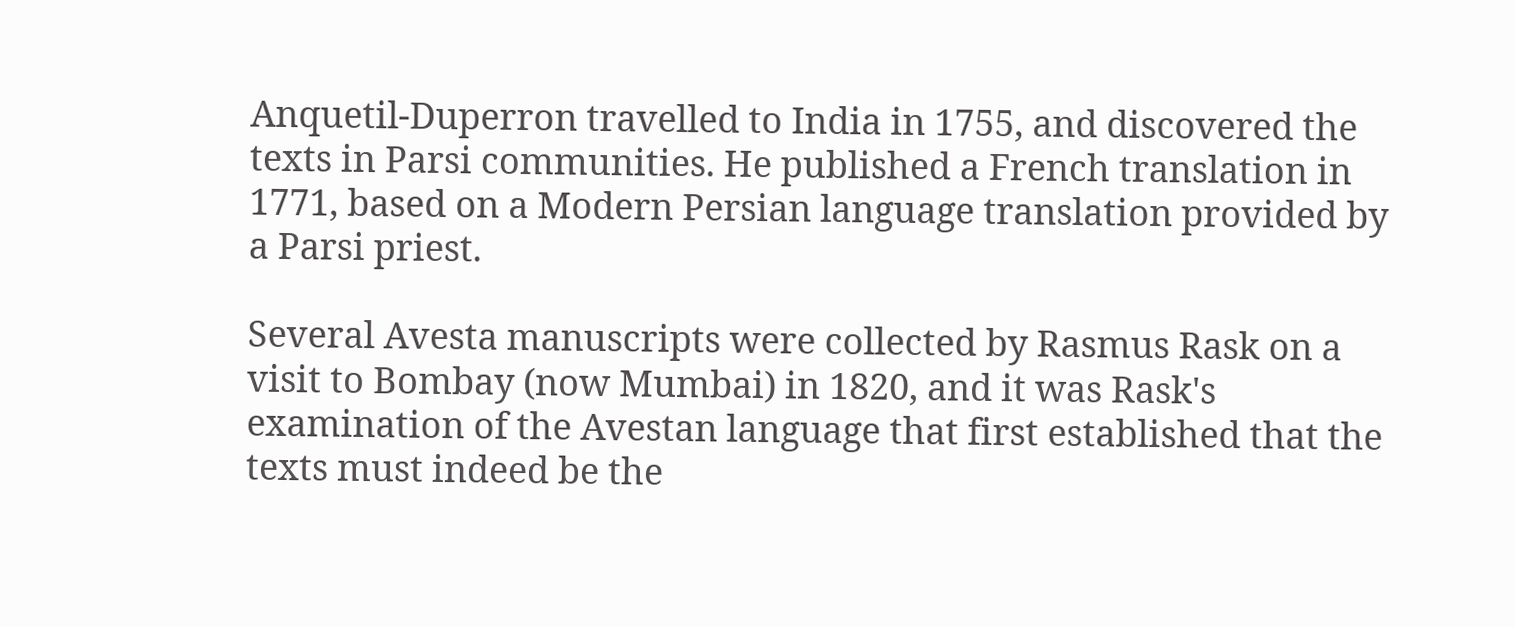Anquetil-Duperron travelled to India in 1755, and discovered the texts in Parsi communities. He published a French translation in 1771, based on a Modern Persian language translation provided by a Parsi priest.

Several Avesta manuscripts were collected by Rasmus Rask on a visit to Bombay (now Mumbai) in 1820, and it was Rask's examination of the Avestan language that first established that the texts must indeed be the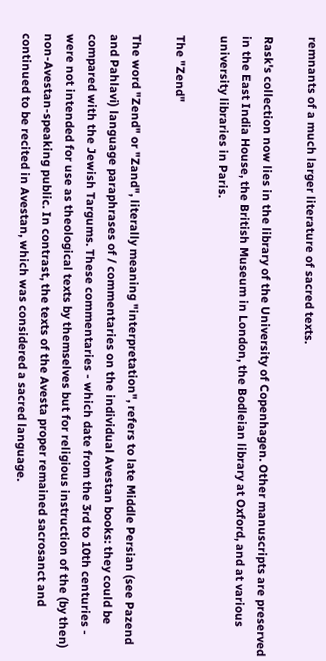remnants of a much larger literature of sacred texts.

Rask's collection now lies in the library of the University of Copenhagen. Other manuscripts are preserved in the East India House, the British Museum in London, the Bodleian library at Oxford, and at various university libraries in Paris.

The "Zend"

The word "Zend" or "Zand", literally meaning "interpretation", refers to late Middle Persian (see Pazend and Pahlavi) language paraphrases of / commentaries on the individual Avestan books: they could be compared with the Jewish Targums. These commentaries - which date from the 3rd to 10th centuries - were not intended for use as theological texts by themselves but for religious instruction of the (by then) non-Avestan-speaking public. In contrast, the texts of the Avesta proper remained sacrosanct and continued to be recited in Avestan, which was considered a sacred language.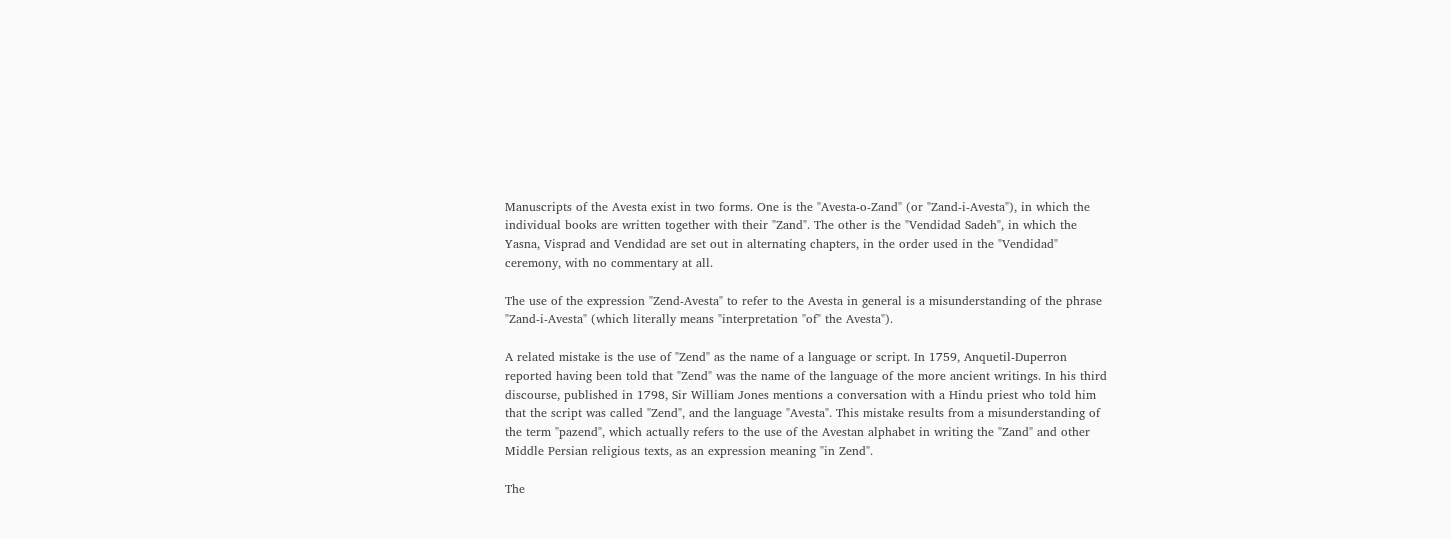Manuscripts of the Avesta exist in two forms. One is the "Avesta-o-Zand" (or "Zand-i-Avesta"), in which the individual books are written together with their "Zand". The other is the "Vendidad Sadeh", in which the Yasna, Visprad and Vendidad are set out in alternating chapters, in the order used in the "Vendidad" ceremony, with no commentary at all.

The use of the expression "Zend-Avesta" to refer to the Avesta in general is a misunderstanding of the phrase "Zand-i-Avesta" (which literally means "interpretation "of" the Avesta").

A related mistake is the use of "Zend" as the name of a language or script. In 1759, Anquetil-Duperron reported having been told that "Zend" was the name of the language of the more ancient writings. In his third discourse, published in 1798, Sir William Jones mentions a conversation with a Hindu priest who told him that the script was called "Zend", and the language "Avesta". This mistake results from a misunderstanding of the term "pazend", which actually refers to the use of the Avestan alphabet in writing the "Zand" and other Middle Persian religious texts, as an expression meaning "in Zend".

The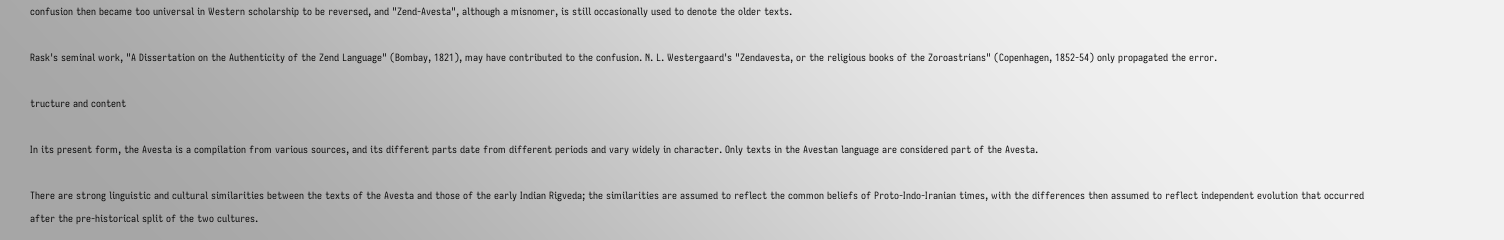confusion then became too universal in Western scholarship to be reversed, and "Zend-Avesta", although a misnomer, is still occasionally used to denote the older texts.

Rask's seminal work, "A Dissertation on the Authenticity of the Zend Language" (Bombay, 1821), may have contributed to the confusion. N. L. Westergaard's "Zendavesta, or the religious books of the Zoroastrians" (Copenhagen, 1852-54) only propagated the error.

tructure and content

In its present form, the Avesta is a compilation from various sources, and its different parts date from different periods and vary widely in character. Only texts in the Avestan language are considered part of the Avesta.

There are strong linguistic and cultural similarities between the texts of the Avesta and those of the early Indian Rigveda; the similarities are assumed to reflect the common beliefs of Proto-Indo-Iranian times, with the differences then assumed to reflect independent evolution that occurred after the pre-historical split of the two cultures.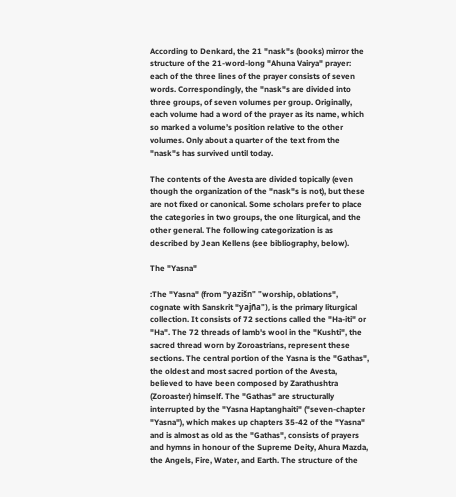According to Denkard, the 21 "nask"s (books) mirror the structure of the 21-word-long "Ahuna Vairya" prayer: each of the three lines of the prayer consists of seven words. Correspondingly, the "nask"s are divided into three groups, of seven volumes per group. Originally, each volume had a word of the prayer as its name, which so marked a volume’s position relative to the other volumes. Only about a quarter of the text from the "nask"s has survived until today.

The contents of the Avesta are divided topically (even though the organization of the "nask"s is not), but these are not fixed or canonical. Some scholars prefer to place the categories in two groups, the one liturgical, and the other general. The following categorization is as described by Jean Kellens (see bibliography, below).

The "Yasna"

:The "Yasna" (from "yazišn" "worship, oblations", cognate with Sanskrit "yajña"), is the primary liturgical collection. It consists of 72 sections called the "Ha-iti" or "Ha". The 72 threads of lamb's wool in the "Kushti", the sacred thread worn by Zoroastrians, represent these sections. The central portion of the Yasna is the "Gathas", the oldest and most sacred portion of the Avesta, believed to have been composed by Zarathushtra (Zoroaster) himself. The "Gathas" are structurally interrupted by the "Yasna Haptanghaiti" ("seven-chapter "Yasna"), which makes up chapters 35-42 of the "Yasna" and is almost as old as the "Gathas", consists of prayers and hymns in honour of the Supreme Deity, Ahura Mazda, the Angels, Fire, Water, and Earth. The structure of the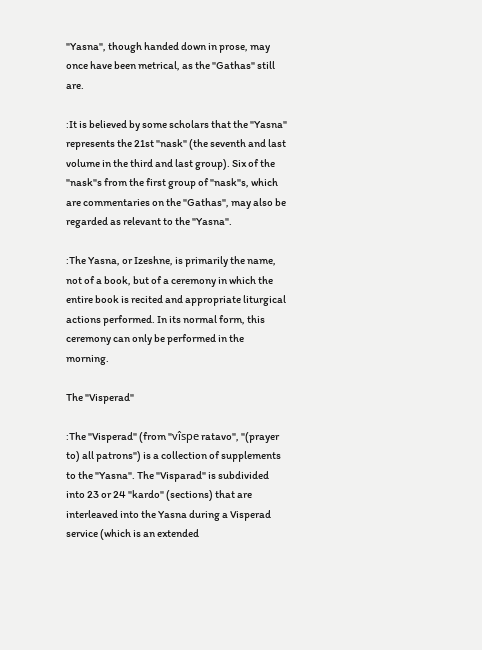"Yasna", though handed down in prose, may once have been metrical, as the "Gathas" still are.

:It is believed by some scholars that the "Yasna" represents the 21st "nask" (the seventh and last volume in the third and last group). Six of the "nask"s from the first group of "nask"s, which are commentaries on the "Gathas", may also be regarded as relevant to the "Yasna".

:The Yasna, or Izeshne, is primarily the name, not of a book, but of a ceremony in which the entire book is recited and appropriate liturgical actions performed. In its normal form, this ceremony can only be performed in the morning.

The "Visperad"

:The "Visperad" (from "vîspe ratavo", "(prayer to) all patrons") is a collection of supplements to the "Yasna". The "Visparad" is subdivided into 23 or 24 "kardo" (sections) that are interleaved into the Yasna during a Visperad service (which is an extended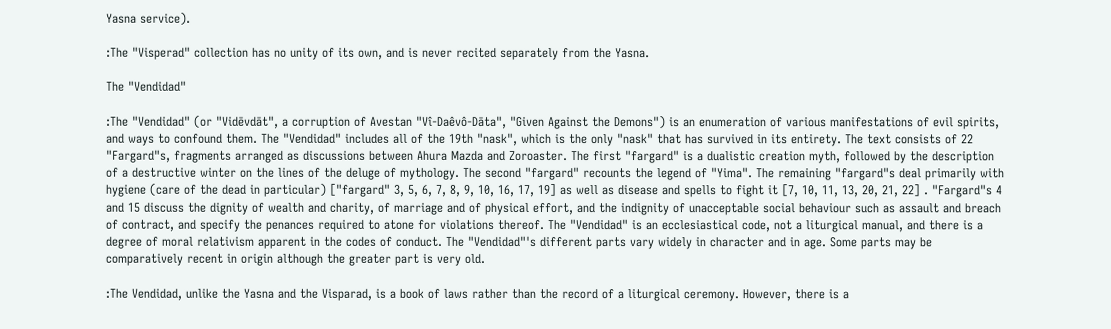Yasna service).

:The "Visperad" collection has no unity of its own, and is never recited separately from the Yasna.

The "Vendidad"

:The "Vendidad" (or "Vidēvdāt", a corruption of Avestan "Vî-Daêvô-Dāta", "Given Against the Demons") is an enumeration of various manifestations of evil spirits, and ways to confound them. The "Vendidad" includes all of the 19th "nask", which is the only "nask" that has survived in its entirety. The text consists of 22 "Fargard"s, fragments arranged as discussions between Ahura Mazda and Zoroaster. The first "fargard" is a dualistic creation myth, followed by the description of a destructive winter on the lines of the deluge of mythology. The second "fargard" recounts the legend of "Yima". The remaining "fargard"s deal primarily with hygiene (care of the dead in particular) ["fargard" 3, 5, 6, 7, 8, 9, 10, 16, 17, 19] as well as disease and spells to fight it [7, 10, 11, 13, 20, 21, 22] . "Fargard"s 4 and 15 discuss the dignity of wealth and charity, of marriage and of physical effort, and the indignity of unacceptable social behaviour such as assault and breach of contract, and specify the penances required to atone for violations thereof. The "Vendidad" is an ecclesiastical code, not a liturgical manual, and there is a degree of moral relativism apparent in the codes of conduct. The "Vendidad"'s different parts vary widely in character and in age. Some parts may be comparatively recent in origin although the greater part is very old.

:The Vendidad, unlike the Yasna and the Visparad, is a book of laws rather than the record of a liturgical ceremony. However, there is a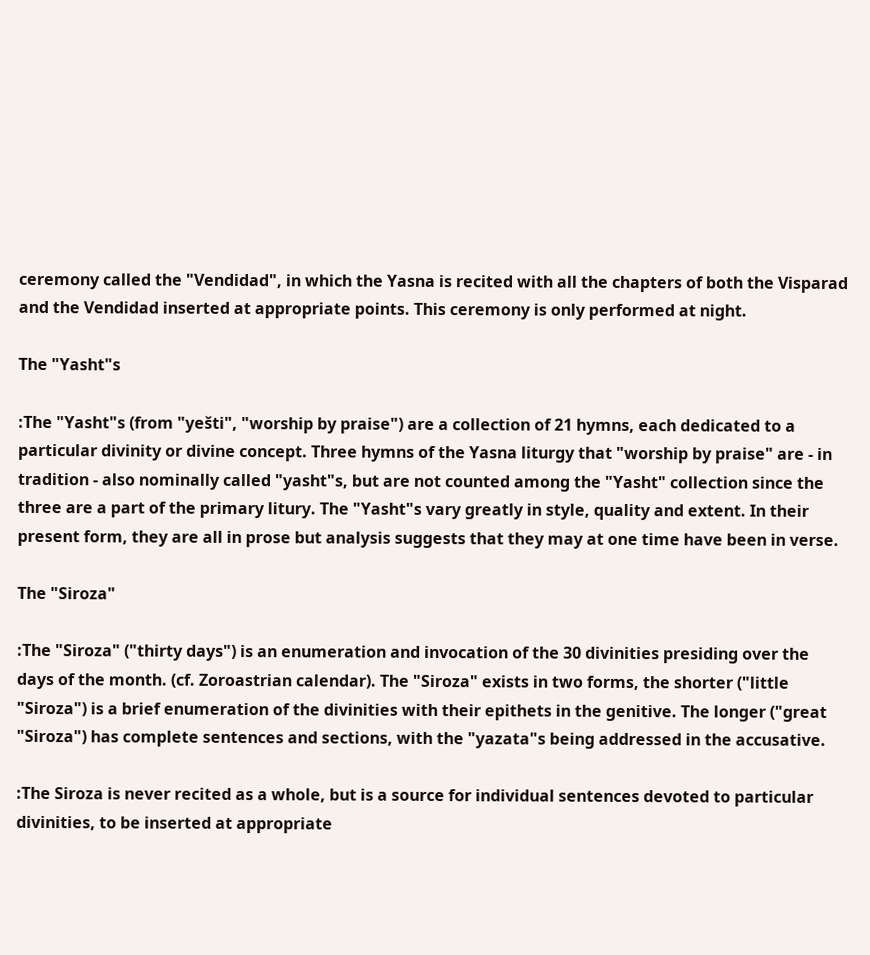ceremony called the "Vendidad", in which the Yasna is recited with all the chapters of both the Visparad and the Vendidad inserted at appropriate points. This ceremony is only performed at night.

The "Yasht"s

:The "Yasht"s (from "yešti", "worship by praise") are a collection of 21 hymns, each dedicated to a particular divinity or divine concept. Three hymns of the Yasna liturgy that "worship by praise" are - in tradition - also nominally called "yasht"s, but are not counted among the "Yasht" collection since the three are a part of the primary litury. The "Yasht"s vary greatly in style, quality and extent. In their present form, they are all in prose but analysis suggests that they may at one time have been in verse.

The "Siroza"

:The "Siroza" ("thirty days") is an enumeration and invocation of the 30 divinities presiding over the days of the month. (cf. Zoroastrian calendar). The "Siroza" exists in two forms, the shorter ("little "Siroza") is a brief enumeration of the divinities with their epithets in the genitive. The longer ("great "Siroza") has complete sentences and sections, with the "yazata"s being addressed in the accusative.

:The Siroza is never recited as a whole, but is a source for individual sentences devoted to particular divinities, to be inserted at appropriate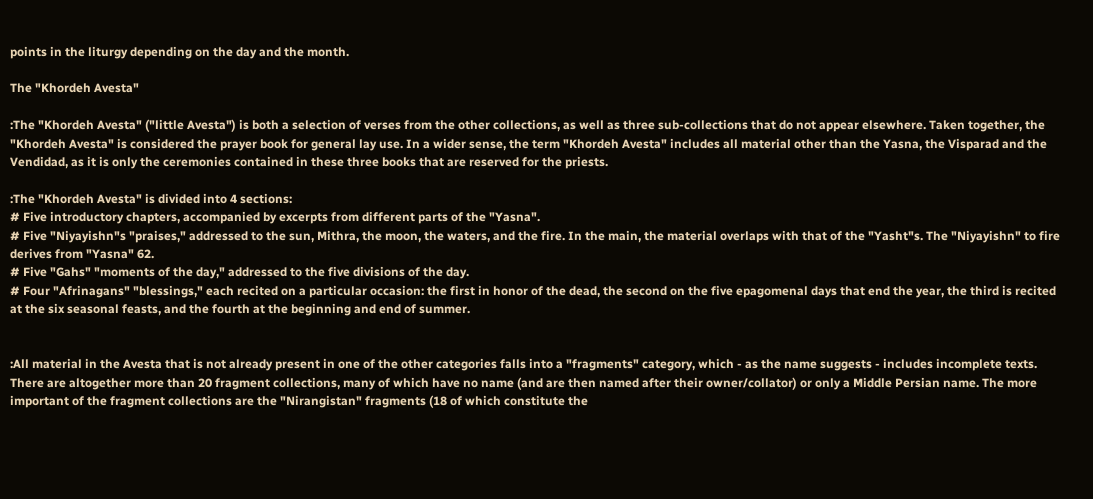points in the liturgy depending on the day and the month.

The "Khordeh Avesta"

:The "Khordeh Avesta" ("little Avesta") is both a selection of verses from the other collections, as well as three sub-collections that do not appear elsewhere. Taken together, the "Khordeh Avesta" is considered the prayer book for general lay use. In a wider sense, the term "Khordeh Avesta" includes all material other than the Yasna, the Visparad and the Vendidad, as it is only the ceremonies contained in these three books that are reserved for the priests.

:The "Khordeh Avesta" is divided into 4 sections:
# Five introductory chapters, accompanied by excerpts from different parts of the "Yasna".
# Five "Niyayishn"s "praises," addressed to the sun, Mithra, the moon, the waters, and the fire. In the main, the material overlaps with that of the "Yasht"s. The "Niyayishn" to fire derives from "Yasna" 62.
# Five "Gahs" "moments of the day," addressed to the five divisions of the day.
# Four "Afrinagans" "blessings," each recited on a particular occasion: the first in honor of the dead, the second on the five epagomenal days that end the year, the third is recited at the six seasonal feasts, and the fourth at the beginning and end of summer.


:All material in the Avesta that is not already present in one of the other categories falls into a "fragments" category, which - as the name suggests - includes incomplete texts. There are altogether more than 20 fragment collections, many of which have no name (and are then named after their owner/collator) or only a Middle Persian name. The more important of the fragment collections are the "Nirangistan" fragments (18 of which constitute the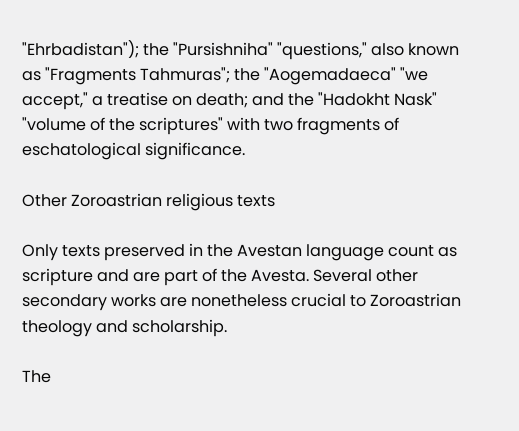"Ehrbadistan"); the "Pursishniha" "questions," also known as "Fragments Tahmuras"; the "Aogemadaeca" "we accept," a treatise on death; and the "Hadokht Nask" "volume of the scriptures" with two fragments of eschatological significance.

Other Zoroastrian religious texts

Only texts preserved in the Avestan language count as scripture and are part of the Avesta. Several other secondary works are nonetheless crucial to Zoroastrian theology and scholarship.

The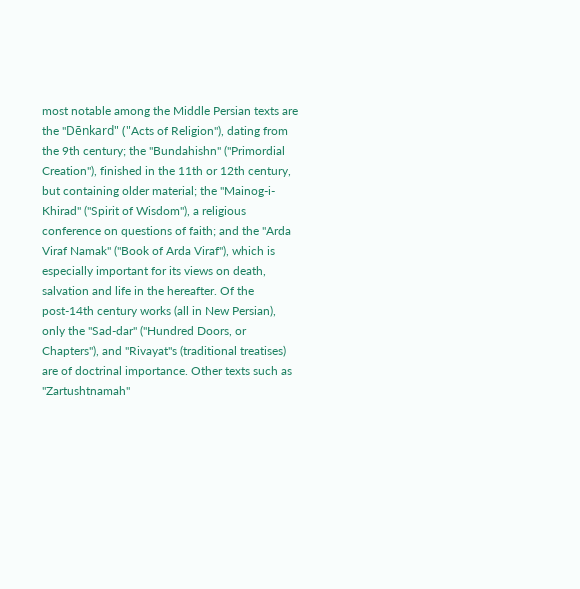most notable among the Middle Persian texts are the "Dēnkard" ("Acts of Religion"), dating from the 9th century; the "Bundahishn" ("Primordial Creation"), finished in the 11th or 12th century, but containing older material; the "Mainog-i-Khirad" ("Spirit of Wisdom"), a religious conference on questions of faith; and the "Arda Viraf Namak" ("Book of Arda Viraf"), which is especially important for its views on death, salvation and life in the hereafter. Of the post-14th century works (all in New Persian), only the "Sad-dar" ("Hundred Doors, or Chapters"), and "Rivayat"s (traditional treatises) are of doctrinal importance. Other texts such as "Zartushtnamah"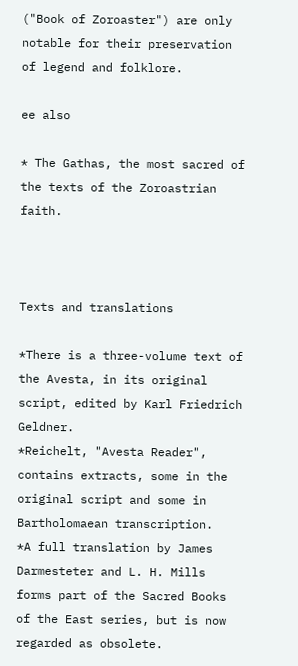("Book of Zoroaster") are only notable for their preservation of legend and folklore.

ee also

* The Gathas, the most sacred of the texts of the Zoroastrian faith.



Texts and translations

*There is a three-volume text of the Avesta, in its original script, edited by Karl Friedrich Geldner.
*Reichelt, "Avesta Reader", contains extracts, some in the original script and some in Bartholomaean transcription.
*A full translation by James Darmesteter and L. H. Mills forms part of the Sacred Books of the East series, but is now regarded as obsolete.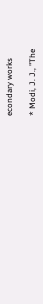econdary works

* Modi, J. J., "The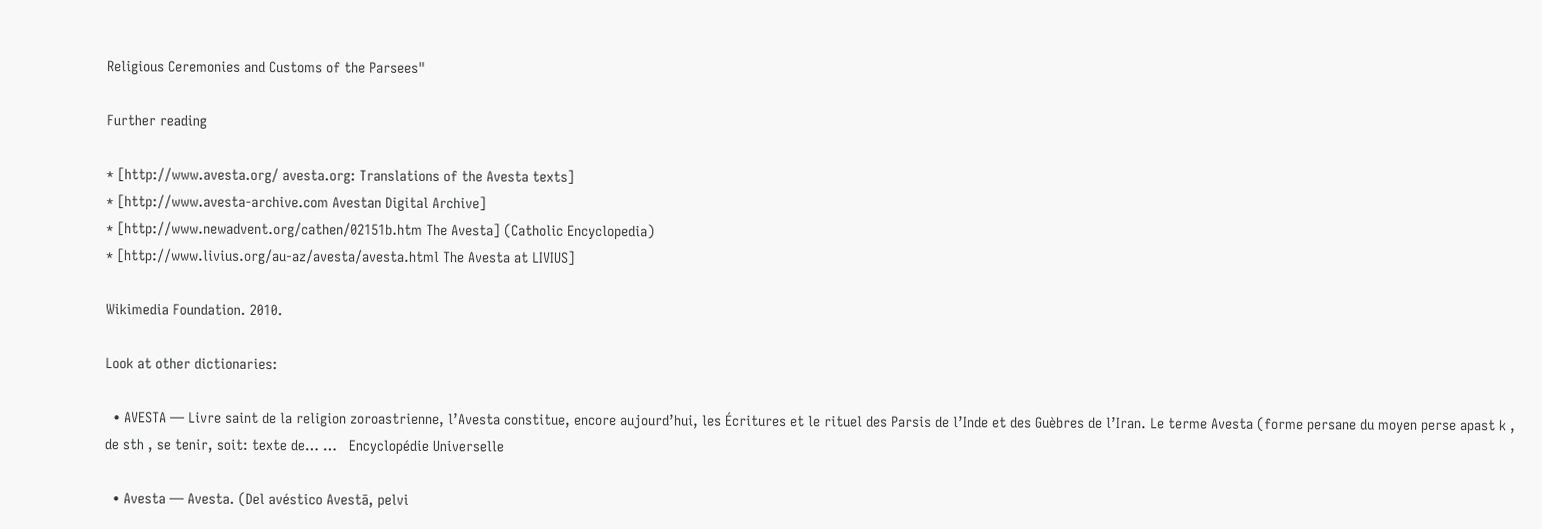Religious Ceremonies and Customs of the Parsees"

Further reading

* [http://www.avesta.org/ avesta.org: Translations of the Avesta texts]
* [http://www.avesta-archive.com Avestan Digital Archive]
* [http://www.newadvent.org/cathen/02151b.htm The Avesta] (Catholic Encyclopedia)
* [http://www.livius.org/au-az/avesta/avesta.html The Avesta at LIVIUS]

Wikimedia Foundation. 2010.

Look at other dictionaries:

  • AVESTA — Livre saint de la religion zoroastrienne, l’Avesta constitue, encore aujourd’hui, les Écritures et le rituel des Parsis de l’Inde et des Guèbres de l’Iran. Le terme Avesta (forme persane du moyen perse apast k , de sth , se tenir, soit: texte de… …   Encyclopédie Universelle

  • Avesta — Avesta. (Del avéstico Avestā, pelvi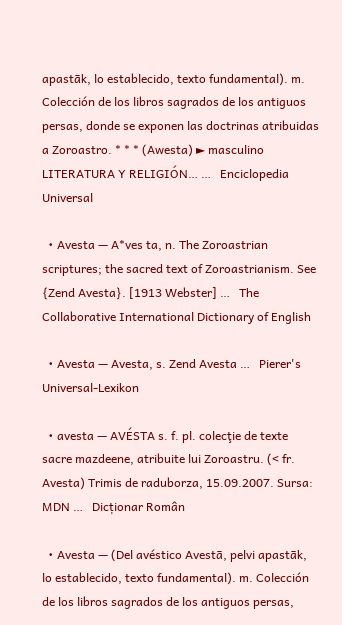apastāk, lo establecido, texto fundamental). m. Colección de los libros sagrados de los antiguos persas, donde se exponen las doctrinas atribuidas a Zoroastro. * * * (Awesta) ► masculino LITERATURA Y RELIGIÓN… …   Enciclopedia Universal

  • Avesta — A*ves ta, n. The Zoroastrian scriptures; the sacred text of Zoroastrianism. See {Zend Avesta}. [1913 Webster] …   The Collaborative International Dictionary of English

  • Avesta — Avesta, s. Zend Avesta …   Pierer's Universal-Lexikon

  • avesta — AVÉSTA s. f. pl. colecţie de texte sacre mazdeene, atribuite lui Zoroastru. (< fr. Avesta) Trimis de raduborza, 15.09.2007. Sursa: MDN …   Dicționar Român

  • Avesta — (Del avéstico Avestā, pelvi apastāk, lo establecido, texto fundamental). m. Colección de los libros sagrados de los antiguos persas,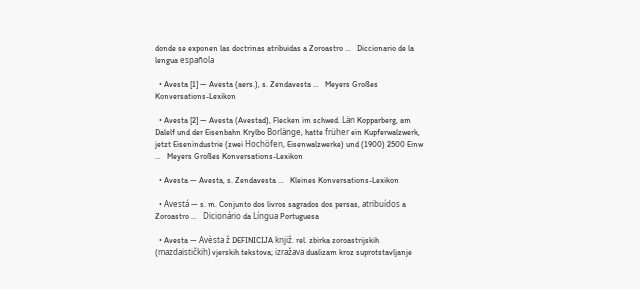donde se exponen las doctrinas atribuidas a Zoroastro …   Diccionario de la lengua española

  • Avesta [1] — Avesta (aers.), s. Zendavesta …   Meyers Großes Konversations-Lexikon

  • Avesta [2] — Avesta (Avestad), Flecken im schwed. Län Kopparberg, am Dalelf und der Eisenbahn Krylbo Borlänge, hatte früher ein Kupferwalzwerk, jetzt Eisenindustrie (zwei Hochöfen, Eisenwalzwerke) und (1900) 2500 Einw …   Meyers Großes Konversations-Lexikon

  • Avesta — Avesta, s. Zendavesta …   Kleines Konversations-Lexikon

  • Avestá — s. m. Conjunto dos livros sagrados dos persas, atribuídos a Zoroastro …   Dicionário da Língua Portuguesa

  • Avesta — Avèsta ž DEFINICIJA knjiž. rel. zbirka zoroastrijskih (mazdaističkih) vjerskih tekstova; izražava dualizam kroz suprotstavljanje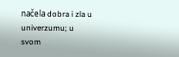načela dobra i zla u univerzumu; u svom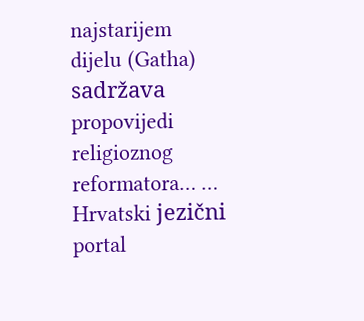najstarijem dijelu (Gatha) sadržava propovijedi religioznog reformatora… …   Hrvatski jezični portal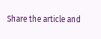Share the article and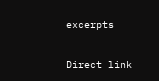excerpts

Direct link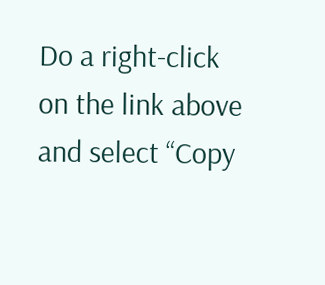Do a right-click on the link above
and select “Copy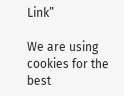Link”

We are using cookies for the best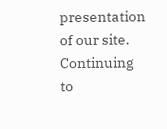presentation of our site. Continuing to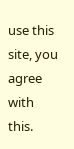use this site, you agree with this.